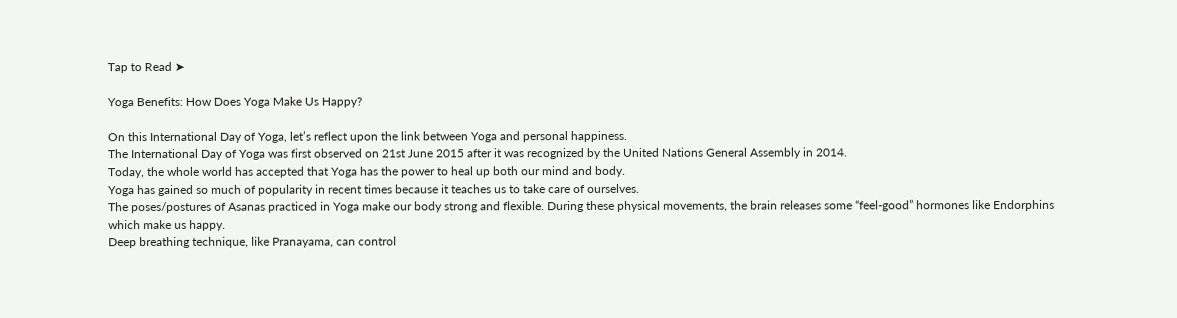Tap to Read ➤

Yoga Benefits: How Does Yoga Make Us Happy?

On this International Day of Yoga, let’s reflect upon the link between Yoga and personal happiness.
The International Day of Yoga was first observed on 21st June 2015 after it was recognized by the United Nations General Assembly in 2014.
Today, the whole world has accepted that Yoga has the power to heal up both our mind and body.
Yoga has gained so much of popularity in recent times because it teaches us to take care of ourselves.
The poses/postures of Asanas practiced in Yoga make our body strong and flexible. During these physical movements, the brain releases some “feel-good” hormones like Endorphins which make us happy.
Deep breathing technique, like Pranayama, can control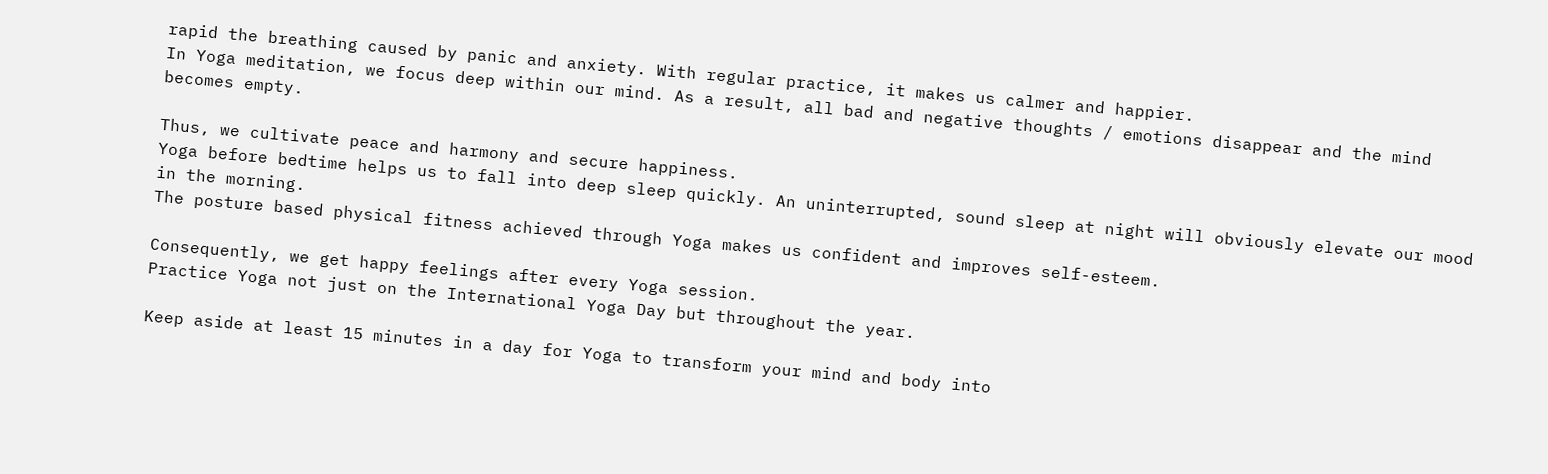rapid the breathing caused by panic and anxiety. With regular practice, it makes us calmer and happier.
In Yoga meditation, we focus deep within our mind. As a result, all bad and negative thoughts / emotions disappear and the mind becomes empty.

Thus, we cultivate peace and harmony and secure happiness.
Yoga before bedtime helps us to fall into deep sleep quickly. An uninterrupted, sound sleep at night will obviously elevate our mood in the morning.
The posture based physical fitness achieved through Yoga makes us confident and improves self-esteem.

Consequently, we get happy feelings after every Yoga session.
Practice Yoga not just on the International Yoga Day but throughout the year.

Keep aside at least 15 minutes in a day for Yoga to transform your mind and body into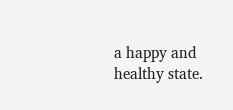a happy and healthy state.